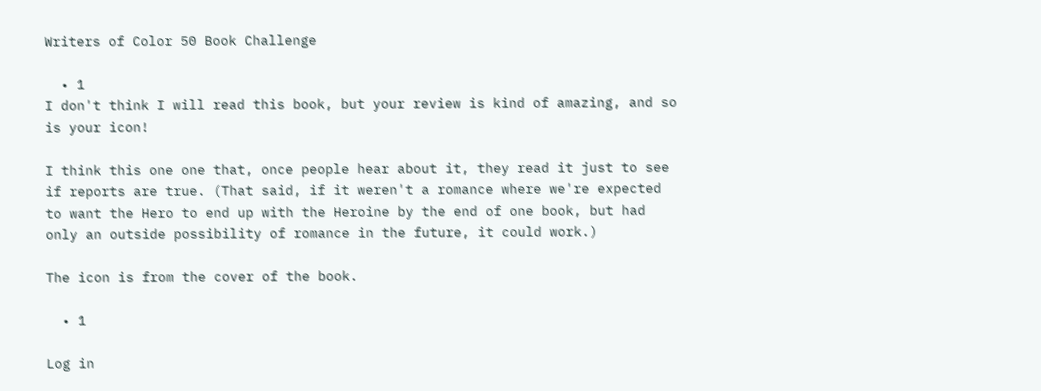Writers of Color 50 Book Challenge

  • 1
I don't think I will read this book, but your review is kind of amazing, and so is your icon!

I think this one one that, once people hear about it, they read it just to see if reports are true. (That said, if it weren't a romance where we're expected to want the Hero to end up with the Heroine by the end of one book, but had only an outside possibility of romance in the future, it could work.)

The icon is from the cover of the book.

  • 1

Log in